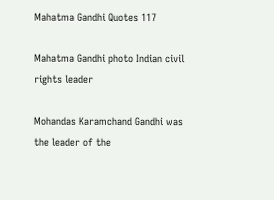Mahatma Gandhi Quotes 117

Mahatma Gandhi photo Indian civil rights leader

Mohandas Karamchand Gandhi was the leader of the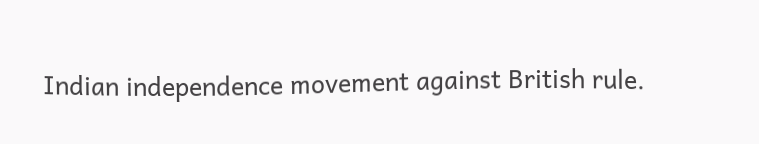Indian independence movement against British rule.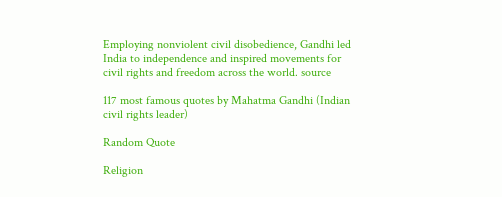Employing nonviolent civil disobedience, Gandhi led India to independence and inspired movements for civil rights and freedom across the world. source

117 most famous quotes by Mahatma Gandhi (Indian civil rights leader)

Random Quote

Religion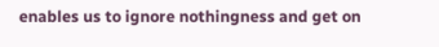enables us to ignore nothingness and get on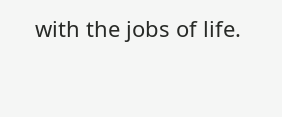with the jobs of life.